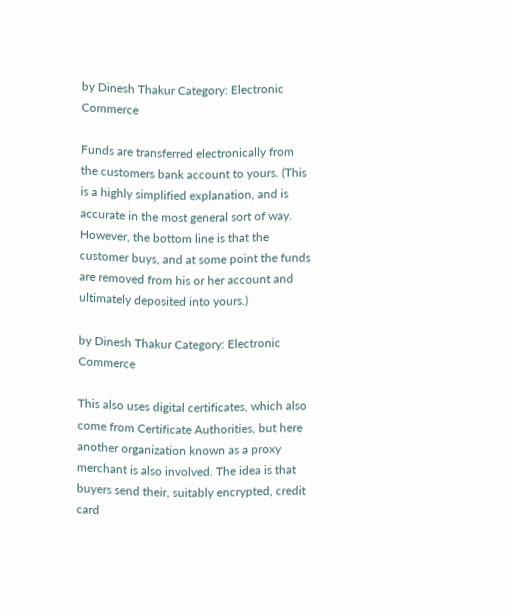by Dinesh Thakur Category: Electronic Commerce

Funds are transferred electronically from the customers bank account to yours. (This is a highly simplified explanation, and is accurate in the most general sort of way. However, the bottom line is that the customer buys, and at some point the funds are removed from his or her account and ultimately deposited into yours.)

by Dinesh Thakur Category: Electronic Commerce

This also uses digital certificates, which also come from Certificate Authorities, but here another organization known as a proxy merchant is also involved. The idea is that buyers send their, suitably encrypted, credit card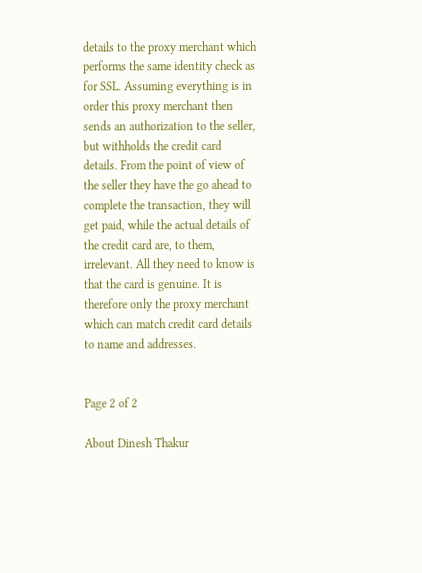details to the proxy merchant which performs the same identity check as for SSL. Assuming everything is in order this proxy merchant then sends an authorization to the seller, but withholds the credit card details. From the point of view of the seller they have the go ahead to complete the transaction, they will get paid, while the actual details of the credit card are, to them, irrelevant. All they need to know is that the card is genuine. It is therefore only the proxy merchant which can match credit card details to name and addresses.


Page 2 of 2

About Dinesh Thakur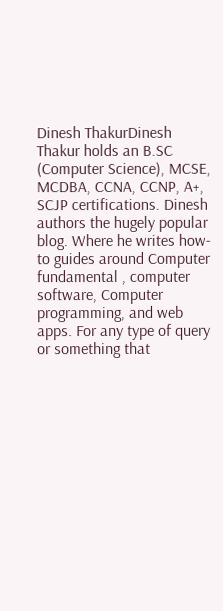Dinesh ThakurDinesh Thakur holds an B.SC (Computer Science), MCSE, MCDBA, CCNA, CCNP, A+, SCJP certifications. Dinesh authors the hugely popular blog. Where he writes how-to guides around Computer fundamental , computer software, Computer programming, and web apps. For any type of query or something that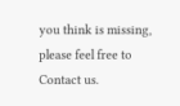you think is missing, please feel free to Contact us.